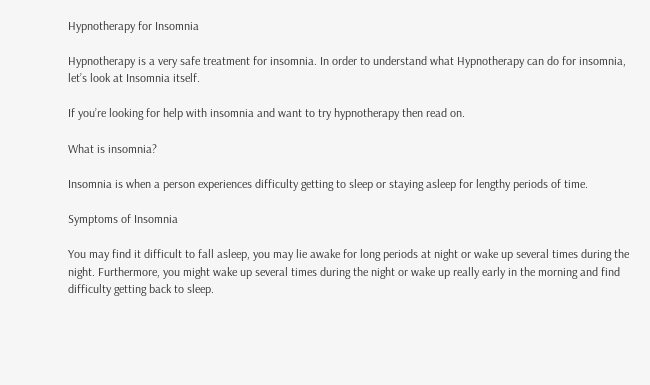Hypnotherapy for Insomnia

Hypnotherapy is a very safe treatment for insomnia. In order to understand what Hypnotherapy can do for insomnia, let’s look at Insomnia itself.

If you’re looking for help with insomnia and want to try hypnotherapy then read on.

What is insomnia?

Insomnia is when a person experiences difficulty getting to sleep or staying asleep for lengthy periods of time.

Symptoms of Insomnia

You may find it difficult to fall asleep, you may lie awake for long periods at night or wake up several times during the night. Furthermore, you might wake up several times during the night or wake up really early in the morning and find difficulty getting back to sleep.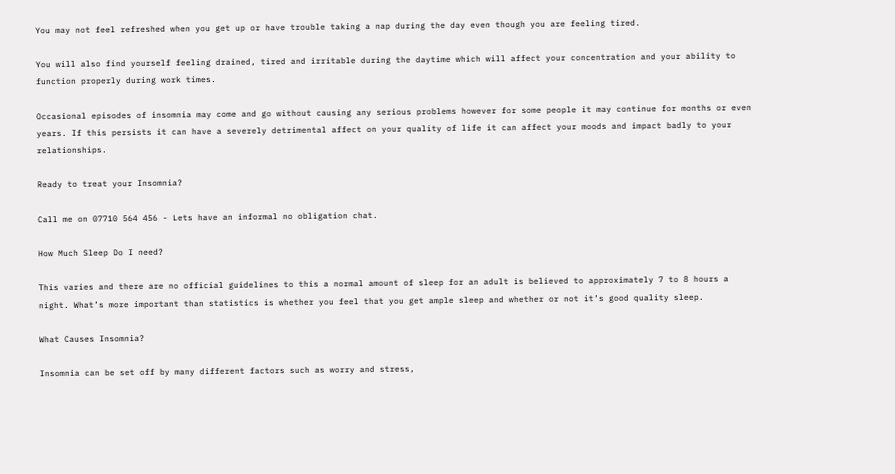You may not feel refreshed when you get up or have trouble taking a nap during the day even though you are feeling tired.

You will also find yourself feeling drained, tired and irritable during the daytime which will affect your concentration and your ability to function properly during work times.

Occasional episodes of insomnia may come and go without causing any serious problems however for some people it may continue for months or even years. If this persists it can have a severely detrimental affect on your quality of life it can affect your moods and impact badly to your relationships.

Ready to treat your Insomnia?

Call me on 07710 564 456 - Lets have an informal no obligation chat.

How Much Sleep Do I need?

This varies and there are no official guidelines to this a normal amount of sleep for an adult is believed to approximately 7 to 8 hours a night. What’s more important than statistics is whether you feel that you get ample sleep and whether or not it’s good quality sleep.

What Causes Insomnia?

Insomnia can be set off by many different factors such as worry and stress,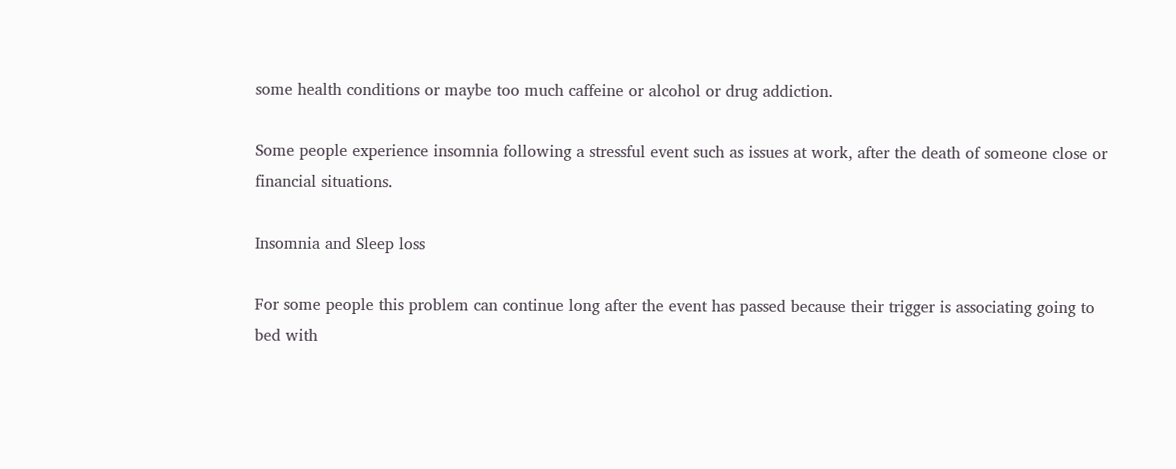some health conditions or maybe too much caffeine or alcohol or drug addiction.

Some people experience insomnia following a stressful event such as issues at work, after the death of someone close or financial situations.

Insomnia and Sleep loss

For some people this problem can continue long after the event has passed because their trigger is associating going to bed with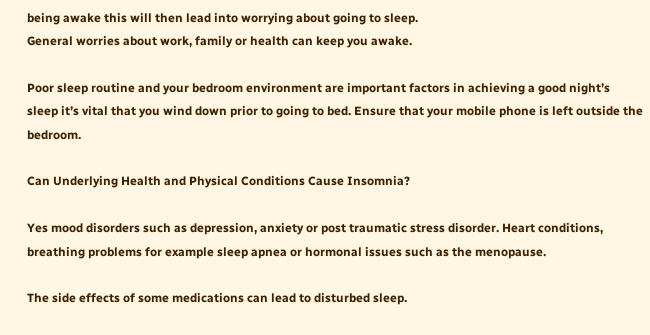being awake this will then lead into worrying about going to sleep.
General worries about work, family or health can keep you awake.

Poor sleep routine and your bedroom environment are important factors in achieving a good night’s sleep it’s vital that you wind down prior to going to bed. Ensure that your mobile phone is left outside the bedroom.

Can Underlying Health and Physical Conditions Cause Insomnia?

Yes mood disorders such as depression, anxiety or post traumatic stress disorder. Heart conditions, breathing problems for example sleep apnea or hormonal issues such as the menopause.

The side effects of some medications can lead to disturbed sleep.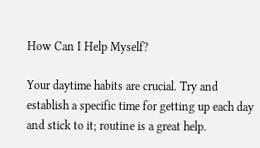How Can I Help Myself?

Your daytime habits are crucial. Try and establish a specific time for getting up each day and stick to it; routine is a great help.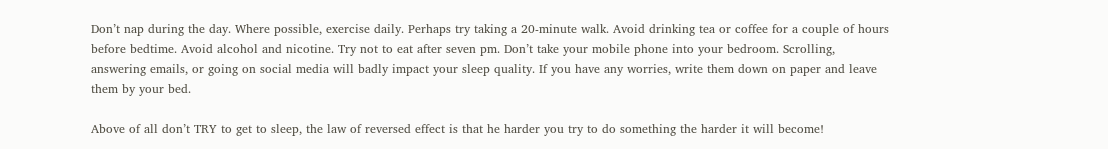Don’t nap during the day. Where possible, exercise daily. Perhaps try taking a 20-minute walk. Avoid drinking tea or coffee for a couple of hours before bedtime. Avoid alcohol and nicotine. Try not to eat after seven pm. Don’t take your mobile phone into your bedroom. Scrolling, answering emails, or going on social media will badly impact your sleep quality. If you have any worries, write them down on paper and leave them by your bed.

Above of all don’t TRY to get to sleep, the law of reversed effect is that he harder you try to do something the harder it will become!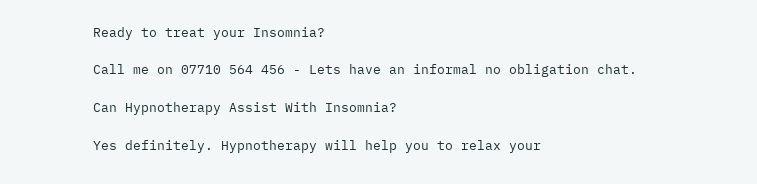Ready to treat your Insomnia?

Call me on 07710 564 456 - Lets have an informal no obligation chat.

Can Hypnotherapy Assist With Insomnia?

Yes definitely. Hypnotherapy will help you to relax your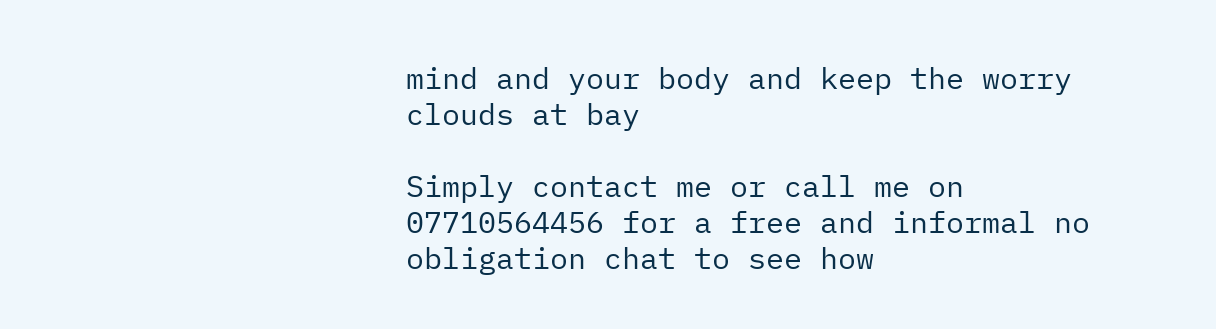mind and your body and keep the worry clouds at bay

Simply contact me or call me on 07710564456 for a free and informal no obligation chat to see how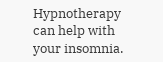Hypnotherapy can help with your insomnia.